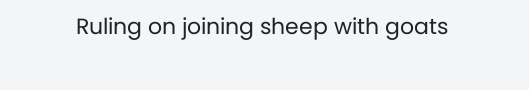Ruling on joining sheep with goats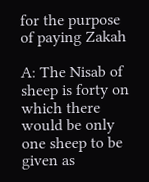for the purpose of paying Zakah

A: The Nisab of sheep is forty on which there would be only one sheep to be given as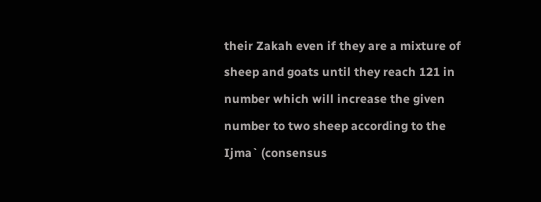their Zakah even if they are a mixture of sheep and goats until they reach 121 in number which will increase the given number to two sheep according to the Ijma` (consensus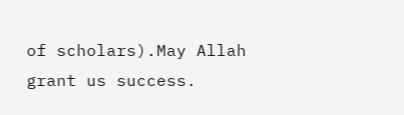of scholars).May Allah grant us success.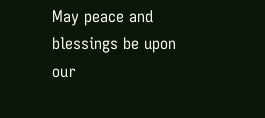May peace and blessings be upon our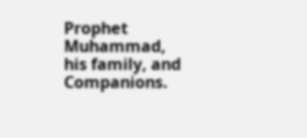Prophet Muhammad, his family, and Companions.